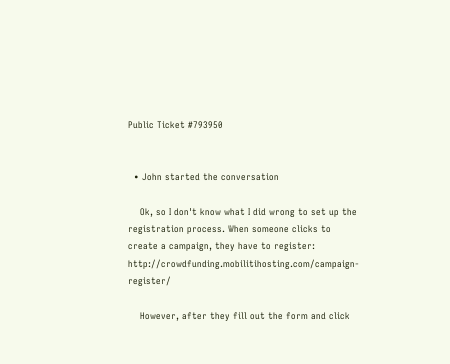Public Ticket #793950


  • John started the conversation

    Ok, so I don't know what I did wrong to set up the registration process. When someone clicks to create a campaign, they have to register: http://crowdfunding.mobilitihosting.com/campaign-register/

    However, after they fill out the form and click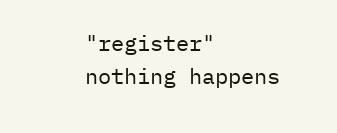"register" nothing happens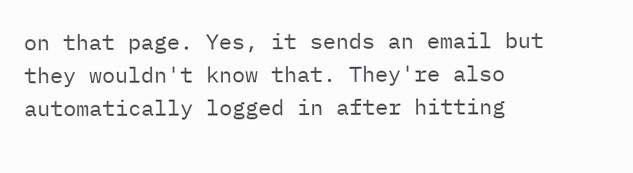on that page. Yes, it sends an email but they wouldn't know that. They're also automatically logged in after hitting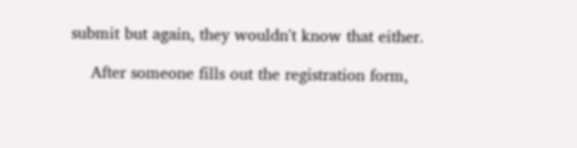submit but again, they wouldn't know that either.

    After someone fills out the registration form,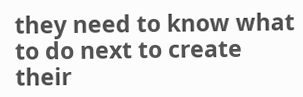they need to know what to do next to create their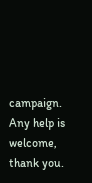campaign. Any help is welcome, thank you.